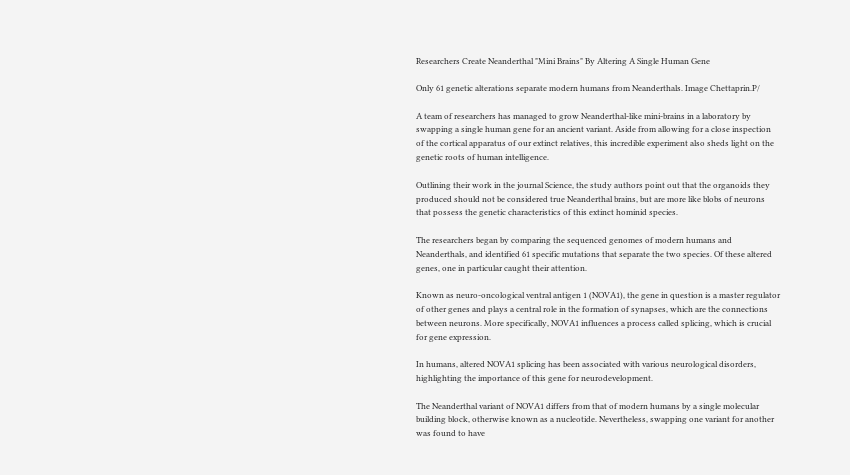Researchers Create Neanderthal "Mini Brains" By Altering A Single Human Gene

Only 61 genetic alterations separate modern humans from Neanderthals. Image Chettaprin.P/

A team of researchers has managed to grow Neanderthal-like mini-brains in a laboratory by swapping a single human gene for an ancient variant. Aside from allowing for a close inspection of the cortical apparatus of our extinct relatives, this incredible experiment also sheds light on the genetic roots of human intelligence.

Outlining their work in the journal Science, the study authors point out that the organoids they produced should not be considered true Neanderthal brains, but are more like blobs of neurons that possess the genetic characteristics of this extinct hominid species.

The researchers began by comparing the sequenced genomes of modern humans and Neanderthals, and identified 61 specific mutations that separate the two species. Of these altered genes, one in particular caught their attention.

Known as neuro-oncological ventral antigen 1 (NOVA1), the gene in question is a master regulator of other genes and plays a central role in the formation of synapses, which are the connections between neurons. More specifically, NOVA1 influences a process called splicing, which is crucial for gene expression.

In humans, altered NOVA1 splicing has been associated with various neurological disorders, highlighting the importance of this gene for neurodevelopment.

The Neanderthal variant of NOVA1 differs from that of modern humans by a single molecular building block, otherwise known as a nucleotide. Nevertheless, swapping one variant for another was found to have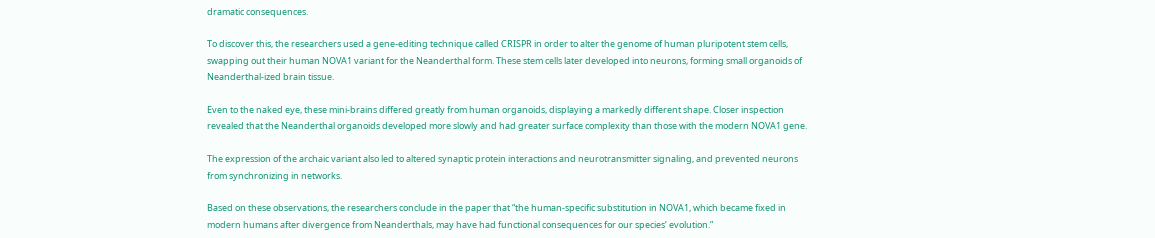dramatic consequences.

To discover this, the researchers used a gene-editing technique called CRISPR in order to alter the genome of human pluripotent stem cells, swapping out their human NOVA1 variant for the Neanderthal form. These stem cells later developed into neurons, forming small organoids of Neanderthal-ized brain tissue.

Even to the naked eye, these mini-brains differed greatly from human organoids, displaying a markedly different shape. Closer inspection revealed that the Neanderthal organoids developed more slowly and had greater surface complexity than those with the modern NOVA1 gene.

The expression of the archaic variant also led to altered synaptic protein interactions and neurotransmitter signaling, and prevented neurons from synchronizing in networks.

Based on these observations, the researchers conclude in the paper that “the human-specific substitution in NOVA1, which became fixed in modern humans after divergence from Neanderthals, may have had functional consequences for our species’ evolution.”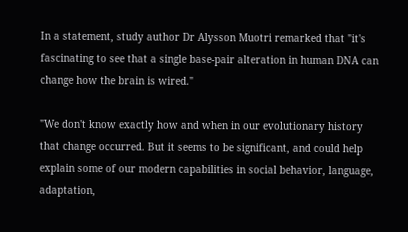In a statement, study author Dr Alysson Muotri remarked that "it's fascinating to see that a single base-pair alteration in human DNA can change how the brain is wired."

"We don't know exactly how and when in our evolutionary history that change occurred. But it seems to be significant, and could help explain some of our modern capabilities in social behavior, language, adaptation,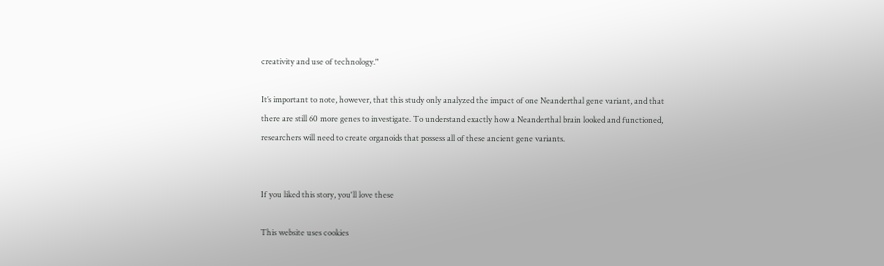creativity and use of technology."

It’s important to note, however, that this study only analyzed the impact of one Neanderthal gene variant, and that there are still 60 more genes to investigate. To understand exactly how a Neanderthal brain looked and functioned, researchers will need to create organoids that possess all of these ancient gene variants.


If you liked this story, you'll love these

This website uses cookies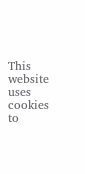This website uses cookies to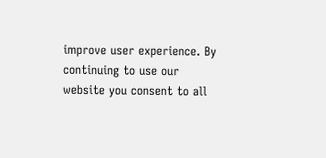improve user experience. By continuing to use our website you consent to all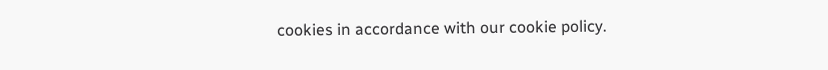cookies in accordance with our cookie policy.